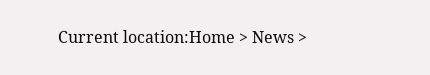Current location:Home > News >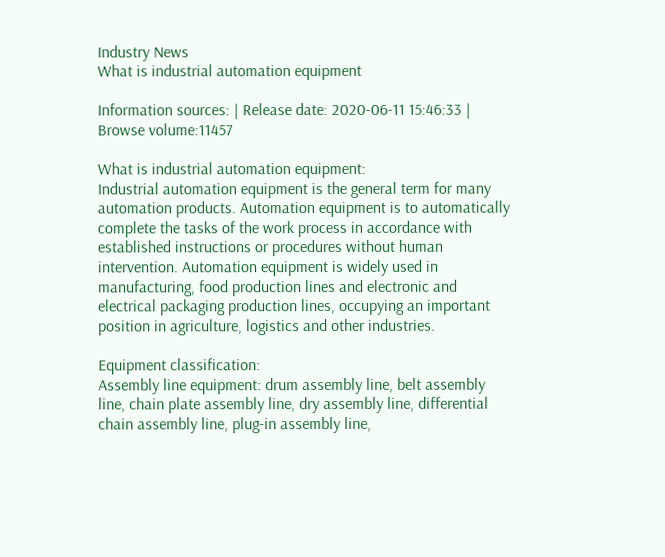Industry News
What is industrial automation equipment

Information sources: | Release date: 2020-06-11 15:46:33 | Browse volume:11457

What is industrial automation equipment:
Industrial automation equipment is the general term for many automation products. Automation equipment is to automatically complete the tasks of the work process in accordance with established instructions or procedures without human intervention. Automation equipment is widely used in manufacturing, food production lines and electronic and electrical packaging production lines, occupying an important position in agriculture, logistics and other industries.

Equipment classification:
Assembly line equipment: drum assembly line, belt assembly line, chain plate assembly line, dry assembly line, differential chain assembly line, plug-in assembly line,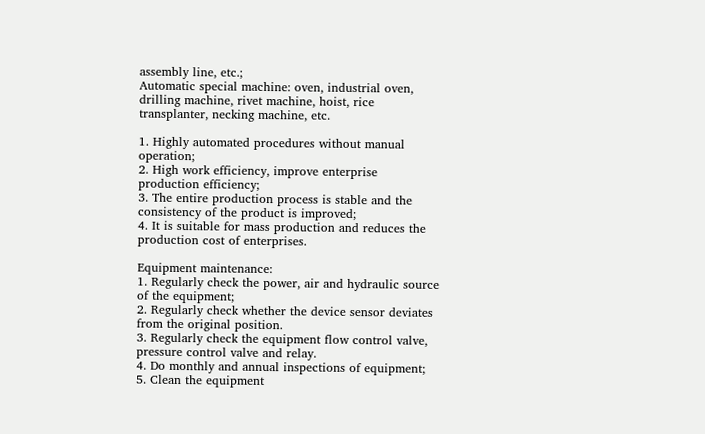assembly line, etc.;
Automatic special machine: oven, industrial oven, drilling machine, rivet machine, hoist, rice transplanter, necking machine, etc.

1. Highly automated procedures without manual operation;
2. High work efficiency, improve enterprise production efficiency;
3. The entire production process is stable and the consistency of the product is improved;
4. It is suitable for mass production and reduces the production cost of enterprises.

Equipment maintenance:
1. Regularly check the power, air and hydraulic source of the equipment;
2. Regularly check whether the device sensor deviates from the original position.
3. Regularly check the equipment flow control valve, pressure control valve and relay.
4. Do monthly and annual inspections of equipment;
5. Clean the equipment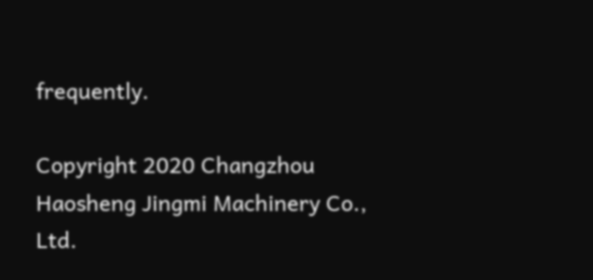frequently.

Copyright 2020 Changzhou Haosheng Jingmi Machinery Co., Ltd.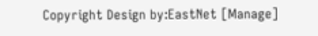Copyright Design by:EastNet [Manage]